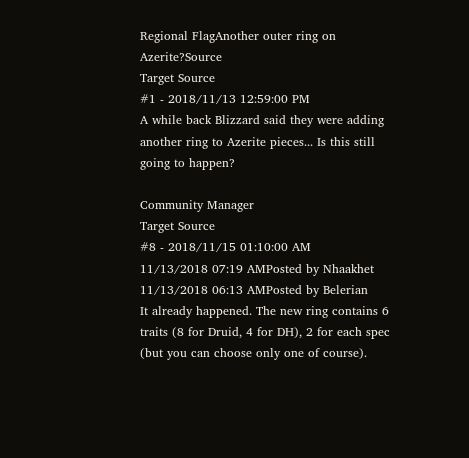Regional FlagAnother outer ring on Azerite?Source
Target Source
#1 - 2018/11/13 12:59:00 PM
A while back Blizzard said they were adding another ring to Azerite pieces... Is this still going to happen?

Community Manager
Target Source
#8 - 2018/11/15 01:10:00 AM
11/13/2018 07:19 AMPosted by Nhaakhet
11/13/2018 06:13 AMPosted by Belerian
It already happened. The new ring contains 6 traits (8 for Druid, 4 for DH), 2 for each spec (but you can choose only one of course).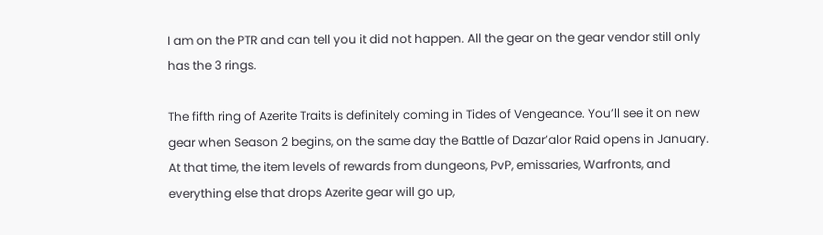I am on the PTR and can tell you it did not happen. All the gear on the gear vendor still only has the 3 rings.

The fifth ring of Azerite Traits is definitely coming in Tides of Vengeance. You’ll see it on new gear when Season 2 begins, on the same day the Battle of Dazar’alor Raid opens in January. At that time, the item levels of rewards from dungeons, PvP, emissaries, Warfronts, and everything else that drops Azerite gear will go up,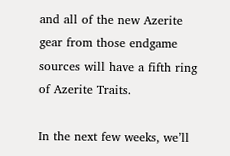and all of the new Azerite gear from those endgame sources will have a fifth ring of Azerite Traits.

In the next few weeks, we’ll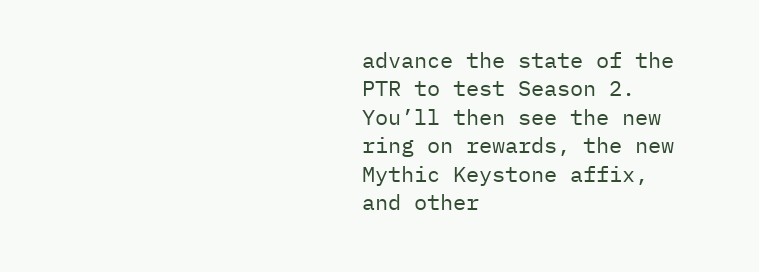advance the state of the PTR to test Season 2. You’ll then see the new ring on rewards, the new Mythic Keystone affix, and other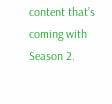content that’s coming with Season 2.